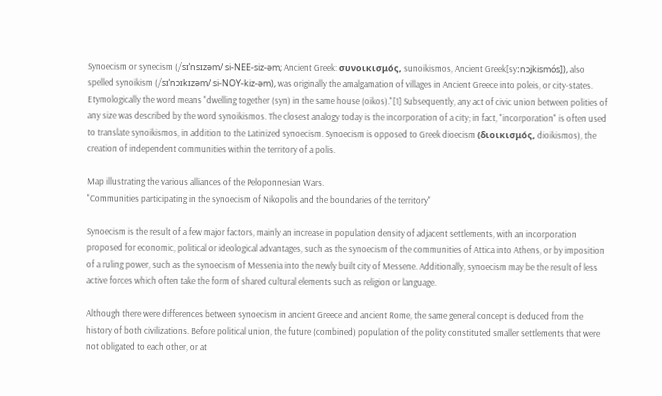Synoecism or synecism (/sɪˈnsɪzəm/ si-NEE-siz-əm; Ancient Greek: συνοικισμóς, sunoikismos, Ancient Greek[syːnɔi̯kismós]), also spelled synoikism (/sɪˈnɔɪkɪzəm/ si-NOY-kiz-əm), was originally the amalgamation of villages in Ancient Greece into poleis, or city-states. Etymologically the word means "dwelling together (syn) in the same house (oikos)."[1] Subsequently, any act of civic union between polities of any size was described by the word synoikismos. The closest analogy today is the incorporation of a city; in fact, "incorporation" is often used to translate synoikismos, in addition to the Latinized synoecism. Synoecism is opposed to Greek dioecism (διοικισμóς, dioikismos), the creation of independent communities within the territory of a polis.

Map illustrating the various alliances of the Peloponnesian Wars.
"Communities participating in the synoecism of Nikopolis and the boundaries of the territory"

Synoecism is the result of a few major factors, mainly an increase in population density of adjacent settlements, with an incorporation proposed for economic, political or ideological advantages, such as the synoecism of the communities of Attica into Athens, or by imposition of a ruling power, such as the synoecism of Messenia into the newly built city of Messene. Additionally, synoecism may be the result of less active forces which often take the form of shared cultural elements such as religion or language.

Although there were differences between synoecism in ancient Greece and ancient Rome, the same general concept is deduced from the history of both civilizations. Before political union, the future (combined) population of the polity constituted smaller settlements that were not obligated to each other, or at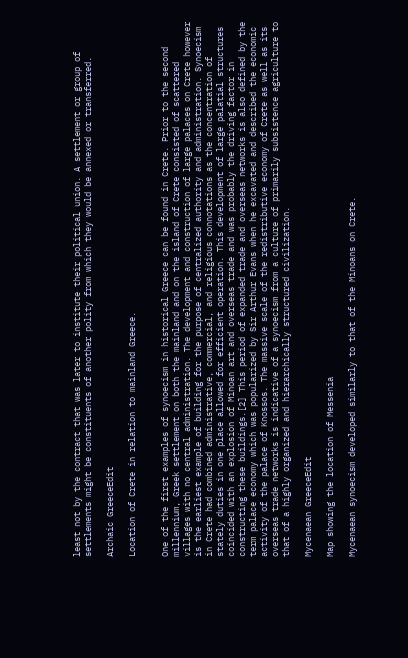least not by the contract that was later to institute their political union. A settlement or group of settlements might be constituents of another polity from which they would be annexed or transferred.

Archaic GreeceEdit

Location of Crete in relation to mainland Greece.


One of the first examples of synoecism in historical Greece can be found in Crete. Prior to the second millennium, Greek settlement on both the mainland and on the island of Crete consisted of scattered villages with no central administration. The development and construction of large palaces on Crete however is the earliest example of building for the purpose of centralized authority and administration. Synoecism in Crete had combined administrative, commercial, and religious connotations as the concentration of stately duties in one place allowed for efficient operation. This development of large palatial structures coincided with an explosion of Minoan art and overseas trade and was probably the driving factor in constructing these buildings.[2] This period of expanded trade and overseas networks is also defined by the term palace economy which was popularized by Sir Arthur Evans when he excavated and described the economic activity of the palace of Knossos. The massive scale of the redistributive economy of Crete as well as its overseas trade networks is indicative of a synoecism from a culture of primarily subsistence agriculture to that of a highly organized and hierarchically structured civilization.

Mycenaean GreeceEdit

Map showing the location of Messenia

Mycenaean synoecism developed similarly to that of the Minoans on Crete.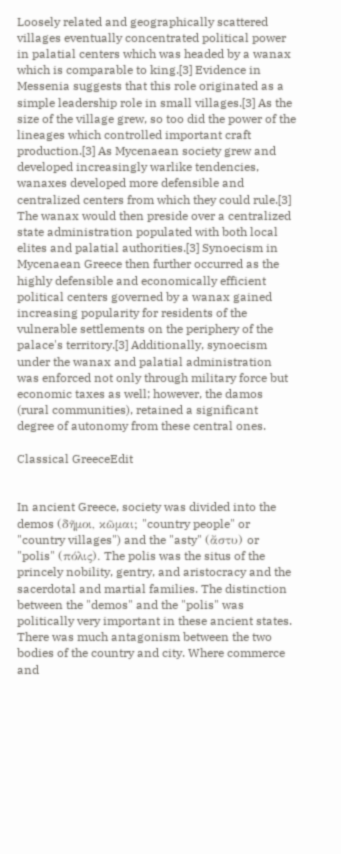Loosely related and geographically scattered villages eventually concentrated political power in palatial centers which was headed by a wanax which is comparable to king.[3] Evidence in Messenia suggests that this role originated as a simple leadership role in small villages.[3] As the size of the village grew, so too did the power of the lineages which controlled important craft production.[3] As Mycenaean society grew and developed increasingly warlike tendencies, wanaxes developed more defensible and centralized centers from which they could rule.[3] The wanax would then preside over a centralized state administration populated with both local elites and palatial authorities.[3] Synoecism in Mycenaean Greece then further occurred as the highly defensible and economically efficient political centers governed by a wanax gained increasing popularity for residents of the vulnerable settlements on the periphery of the palace's territory.[3] Additionally, synoecism under the wanax and palatial administration was enforced not only through military force but economic taxes as well; however, the damos (rural communities), retained a significant degree of autonomy from these central ones.

Classical GreeceEdit


In ancient Greece, society was divided into the demos (δῆμοι, κῶμαι; "country people" or "country villages") and the "asty" (ἄστυ) or "polis" (πόλις). The polis was the situs of the princely nobility, gentry, and aristocracy and the sacerdotal and martial families. The distinction between the "demos" and the "polis" was politically very important in these ancient states. There was much antagonism between the two bodies of the country and city. Where commerce and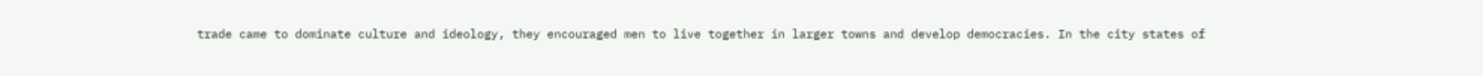trade came to dominate culture and ideology, they encouraged men to live together in larger towns and develop democracies. In the city states of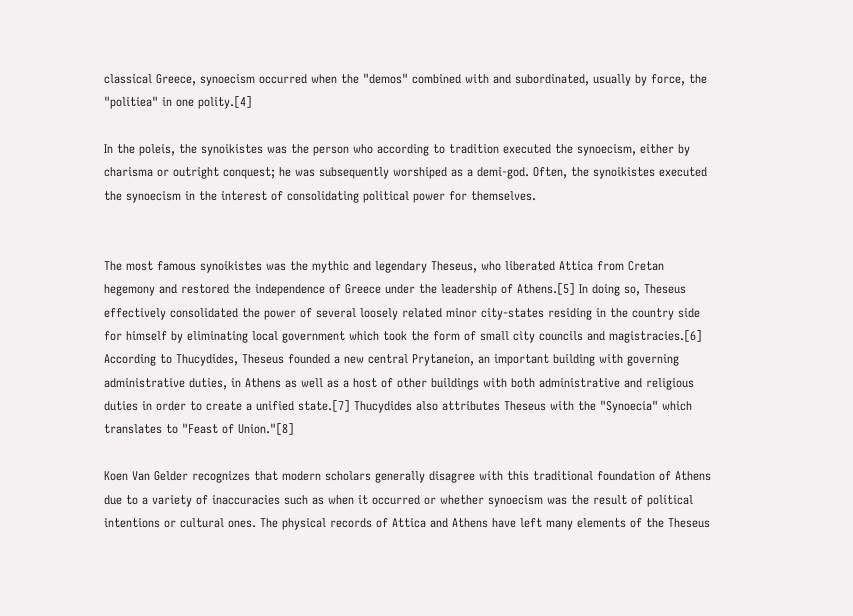classical Greece, synoecism occurred when the "demos" combined with and subordinated, usually by force, the "politiea" in one polity.[4]

In the poleis, the synoikistes was the person who according to tradition executed the synoecism, either by charisma or outright conquest; he was subsequently worshiped as a demi-god. Often, the synoikistes executed the synoecism in the interest of consolidating political power for themselves.


The most famous synoikistes was the mythic and legendary Theseus, who liberated Attica from Cretan hegemony and restored the independence of Greece under the leadership of Athens.[5] In doing so, Theseus effectively consolidated the power of several loosely related minor city-states residing in the country side for himself by eliminating local government which took the form of small city councils and magistracies.[6] According to Thucydides, Theseus founded a new central Prytaneion, an important building with governing administrative duties, in Athens as well as a host of other buildings with both administrative and religious duties in order to create a unified state.[7] Thucydides also attributes Theseus with the "Synoecia" which translates to "Feast of Union."[8]

Koen Van Gelder recognizes that modern scholars generally disagree with this traditional foundation of Athens due to a variety of inaccuracies such as when it occurred or whether synoecism was the result of political intentions or cultural ones. The physical records of Attica and Athens have left many elements of the Theseus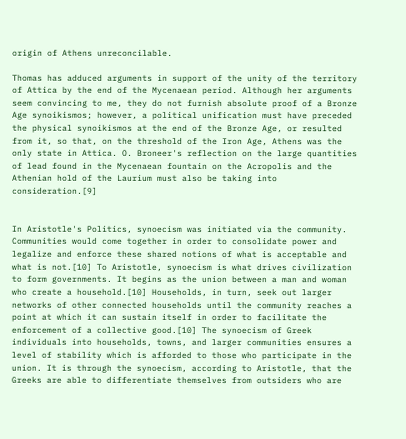origin of Athens unreconcilable.

Thomas has adduced arguments in support of the unity of the territory of Attica by the end of the Mycenaean period. Although her arguments seem convincing to me, they do not furnish absolute proof of a Bronze Age synoikismos; however, a political unification must have preceded the physical synoikismos at the end of the Bronze Age, or resulted from it, so that, on the threshold of the Iron Age, Athens was the only state in Attica. O. Broneer's reflection on the large quantities of lead found in the Mycenaean fountain on the Acropolis and the Athenian hold of the Laurium must also be taking into consideration.[9]


In Aristotle's Politics, synoecism was initiated via the community. Communities would come together in order to consolidate power and legalize and enforce these shared notions of what is acceptable and what is not.[10] To Aristotle, synoecism is what drives civilization to form governments. It begins as the union between a man and woman who create a household.[10] Households, in turn, seek out larger networks of other connected households until the community reaches a point at which it can sustain itself in order to facilitate the enforcement of a collective good.[10] The synoecism of Greek individuals into households, towns, and larger communities ensures a level of stability which is afforded to those who participate in the union. It is through the synoecism, according to Aristotle, that the Greeks are able to differentiate themselves from outsiders who are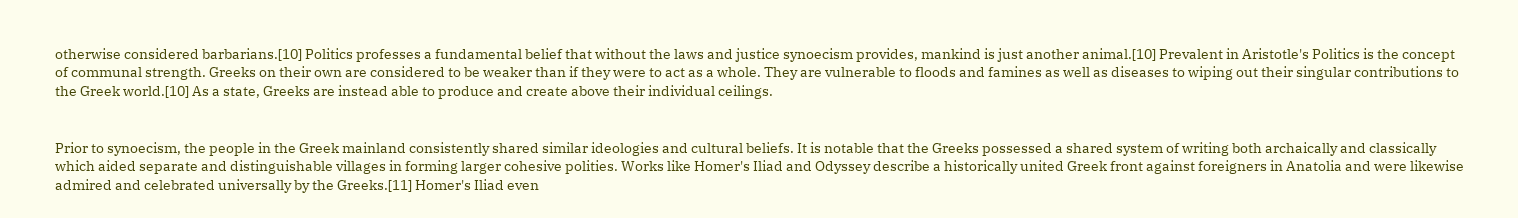otherwise considered barbarians.[10] Politics professes a fundamental belief that without the laws and justice synoecism provides, mankind is just another animal.[10] Prevalent in Aristotle's Politics is the concept of communal strength. Greeks on their own are considered to be weaker than if they were to act as a whole. They are vulnerable to floods and famines as well as diseases to wiping out their singular contributions to the Greek world.[10] As a state, Greeks are instead able to produce and create above their individual ceilings.


Prior to synoecism, the people in the Greek mainland consistently shared similar ideologies and cultural beliefs. It is notable that the Greeks possessed a shared system of writing both archaically and classically which aided separate and distinguishable villages in forming larger cohesive polities. Works like Homer's Iliad and Odyssey describe a historically united Greek front against foreigners in Anatolia and were likewise admired and celebrated universally by the Greeks.[11] Homer's Iliad even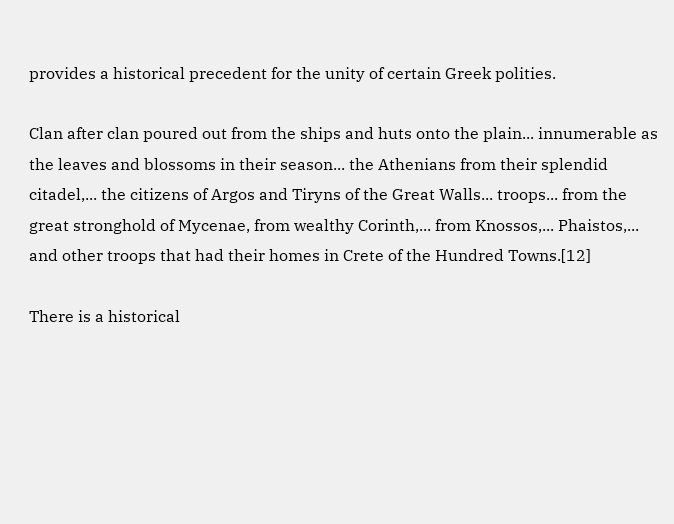provides a historical precedent for the unity of certain Greek polities.

Clan after clan poured out from the ships and huts onto the plain... innumerable as the leaves and blossoms in their season... the Athenians from their splendid citadel,... the citizens of Argos and Tiryns of the Great Walls... troops... from the great stronghold of Mycenae, from wealthy Corinth,... from Knossos,... Phaistos,... and other troops that had their homes in Crete of the Hundred Towns.[12]

There is a historical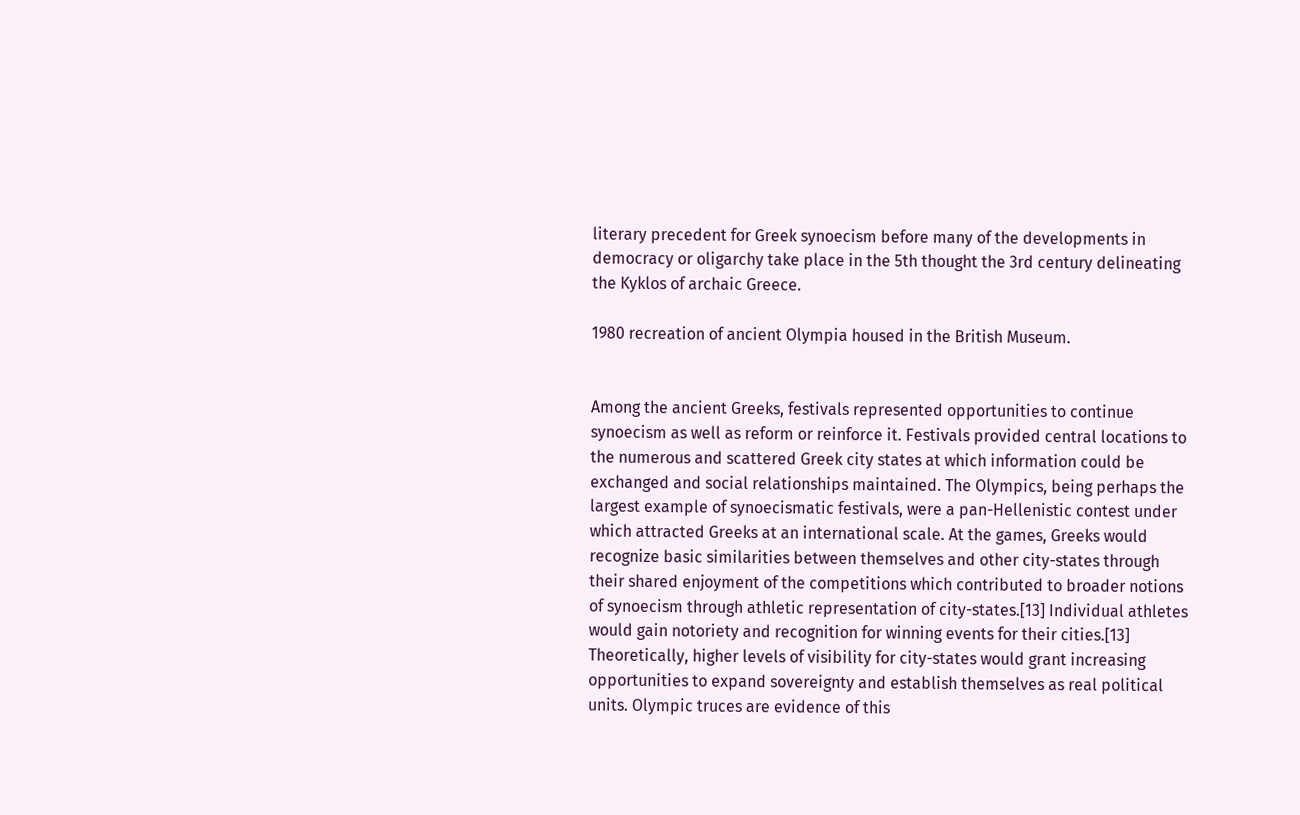literary precedent for Greek synoecism before many of the developments in democracy or oligarchy take place in the 5th thought the 3rd century delineating the Kyklos of archaic Greece.

1980 recreation of ancient Olympia housed in the British Museum.


Among the ancient Greeks, festivals represented opportunities to continue synoecism as well as reform or reinforce it. Festivals provided central locations to the numerous and scattered Greek city states at which information could be exchanged and social relationships maintained. The Olympics, being perhaps the largest example of synoecismatic festivals, were a pan-Hellenistic contest under which attracted Greeks at an international scale. At the games, Greeks would recognize basic similarities between themselves and other city-states through their shared enjoyment of the competitions which contributed to broader notions of synoecism through athletic representation of city-states.[13] Individual athletes would gain notoriety and recognition for winning events for their cities.[13] Theoretically, higher levels of visibility for city-states would grant increasing opportunities to expand sovereignty and establish themselves as real political units. Olympic truces are evidence of this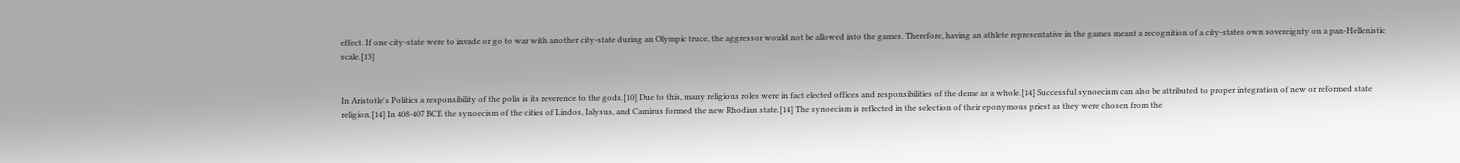effect. If one city-state were to invade or go to war with another city-state during an Olympic truce, the aggressor would not be allowed into the games. Therefore, having an athlete representative in the games meant a recognition of a city-states own sovereignty on a pan-Hellenistic scale.[13]


In Aristotle's Politics a responsibility of the polis is its reverence to the gods.[10] Due to this, many religious roles were in fact elected offices and responsibilities of the deme as a whole.[14] Successful synoecism can also be attributed to proper integration of new or reformed state religion.[14] In 408-407 BCE the synoecism of the cities of Lindos, Ialysus, and Camirus formed the new Rhodian state.[14] The synoecism is reflected in the selection of their eponymous priest as they were chosen from the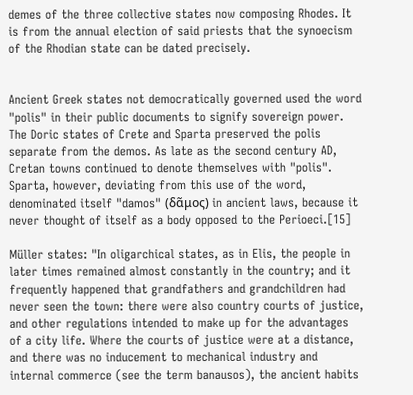demes of the three collective states now composing Rhodes. It is from the annual election of said priests that the synoecism of the Rhodian state can be dated precisely.


Ancient Greek states not democratically governed used the word "polis" in their public documents to signify sovereign power. The Doric states of Crete and Sparta preserved the polis separate from the demos. As late as the second century AD, Cretan towns continued to denote themselves with "polis". Sparta, however, deviating from this use of the word, denominated itself "damos" (δᾶμoς) in ancient laws, because it never thought of itself as a body opposed to the Perioeci.[15]

Müller states: "In oligarchical states, as in Elis, the people in later times remained almost constantly in the country; and it frequently happened that grandfathers and grandchildren had never seen the town: there were also country courts of justice, and other regulations intended to make up for the advantages of a city life. Where the courts of justice were at a distance, and there was no inducement to mechanical industry and internal commerce (see the term banausos), the ancient habits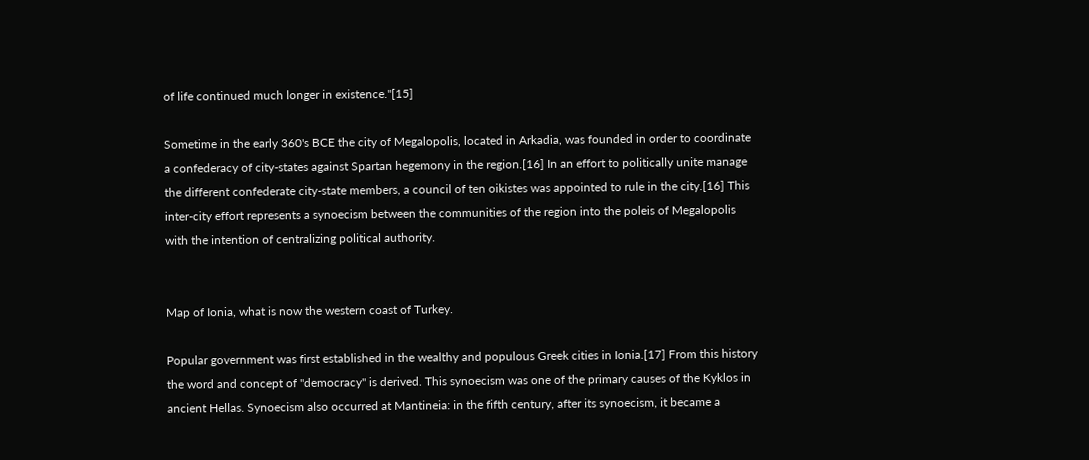of life continued much longer in existence."[15]

Sometime in the early 360's BCE the city of Megalopolis, located in Arkadia, was founded in order to coordinate a confederacy of city-states against Spartan hegemony in the region.[16] In an effort to politically unite manage the different confederate city-state members, a council of ten oikistes was appointed to rule in the city.[16] This inter-city effort represents a synoecism between the communities of the region into the poleis of Megalopolis with the intention of centralizing political authority.


Map of Ionia, what is now the western coast of Turkey.

Popular government was first established in the wealthy and populous Greek cities in Ionia.[17] From this history the word and concept of "democracy" is derived. This synoecism was one of the primary causes of the Kyklos in ancient Hellas. Synoecism also occurred at Mantineia: in the fifth century, after its synoecism, it became a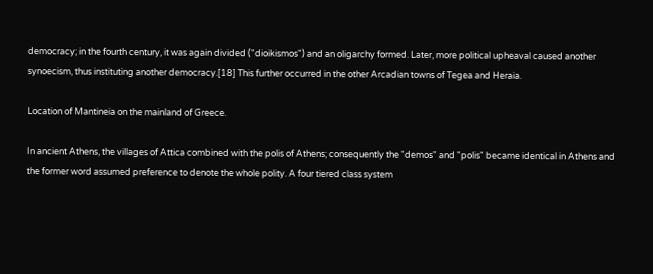democracy; in the fourth century, it was again divided ("dioikismos") and an oligarchy formed. Later, more political upheaval caused another synoecism, thus instituting another democracy.[18] This further occurred in the other Arcadian towns of Tegea and Heraia.

Location of Mantineia on the mainland of Greece.

In ancient Athens, the villages of Attica combined with the polis of Athens; consequently the "demos" and "polis" became identical in Athens and the former word assumed preference to denote the whole polity. A four tiered class system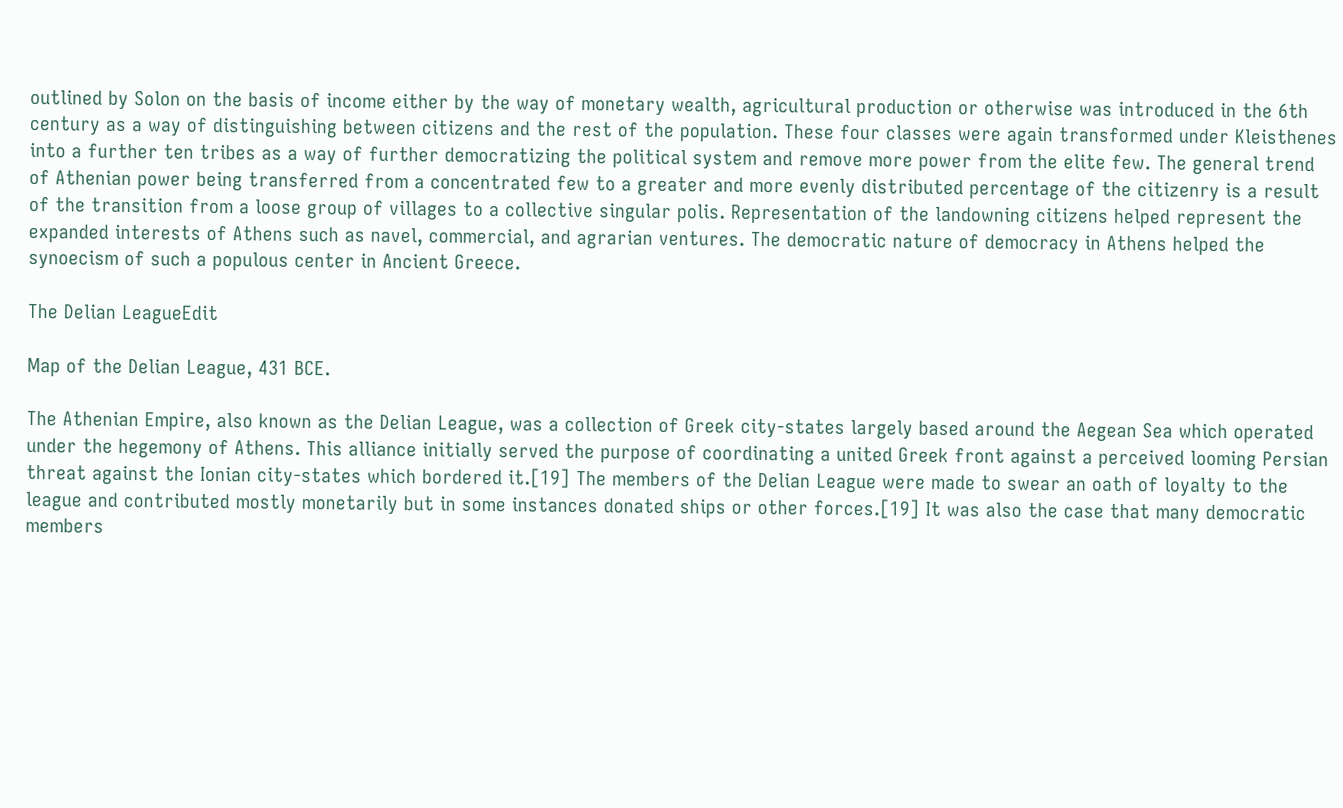outlined by Solon on the basis of income either by the way of monetary wealth, agricultural production or otherwise was introduced in the 6th century as a way of distinguishing between citizens and the rest of the population. These four classes were again transformed under Kleisthenes into a further ten tribes as a way of further democratizing the political system and remove more power from the elite few. The general trend of Athenian power being transferred from a concentrated few to a greater and more evenly distributed percentage of the citizenry is a result of the transition from a loose group of villages to a collective singular polis. Representation of the landowning citizens helped represent the expanded interests of Athens such as navel, commercial, and agrarian ventures. The democratic nature of democracy in Athens helped the synoecism of such a populous center in Ancient Greece.

The Delian LeagueEdit

Map of the Delian League, 431 BCE.

The Athenian Empire, also known as the Delian League, was a collection of Greek city-states largely based around the Aegean Sea which operated under the hegemony of Athens. This alliance initially served the purpose of coordinating a united Greek front against a perceived looming Persian threat against the Ionian city-states which bordered it.[19] The members of the Delian League were made to swear an oath of loyalty to the league and contributed mostly monetarily but in some instances donated ships or other forces.[19] It was also the case that many democratic members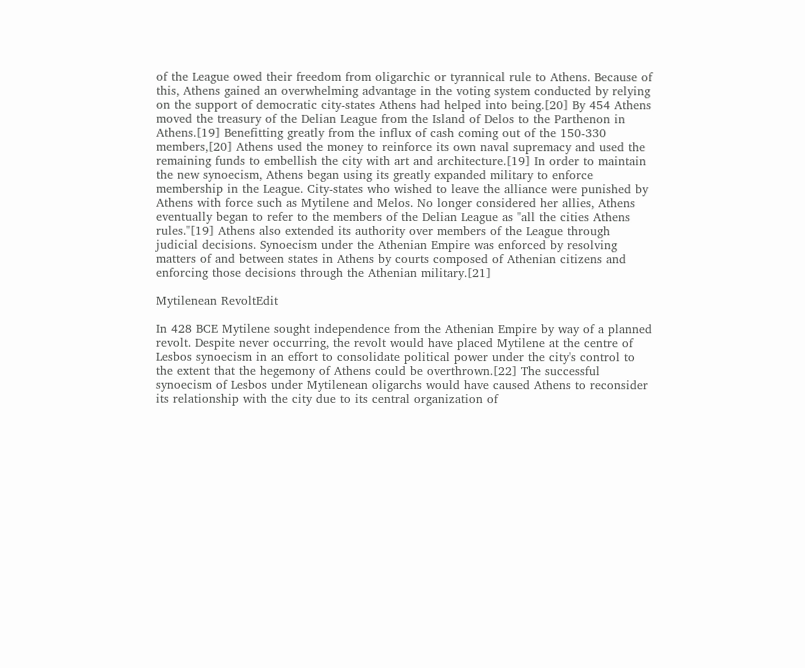of the League owed their freedom from oligarchic or tyrannical rule to Athens. Because of this, Athens gained an overwhelming advantage in the voting system conducted by relying on the support of democratic city-states Athens had helped into being.[20] By 454 Athens moved the treasury of the Delian League from the Island of Delos to the Parthenon in Athens.[19] Benefitting greatly from the influx of cash coming out of the 150-330 members,[20] Athens used the money to reinforce its own naval supremacy and used the remaining funds to embellish the city with art and architecture.[19] In order to maintain the new synoecism, Athens began using its greatly expanded military to enforce membership in the League. City-states who wished to leave the alliance were punished by Athens with force such as Mytilene and Melos. No longer considered her allies, Athens eventually began to refer to the members of the Delian League as "all the cities Athens rules."[19] Athens also extended its authority over members of the League through judicial decisions. Synoecism under the Athenian Empire was enforced by resolving matters of and between states in Athens by courts composed of Athenian citizens and enforcing those decisions through the Athenian military.[21]

Mytilenean RevoltEdit

In 428 BCE Mytilene sought independence from the Athenian Empire by way of a planned revolt. Despite never occurring, the revolt would have placed Mytilene at the centre of Lesbos synoecism in an effort to consolidate political power under the city's control to the extent that the hegemony of Athens could be overthrown.[22] The successful synoecism of Lesbos under Mytilenean oligarchs would have caused Athens to reconsider its relationship with the city due to its central organization of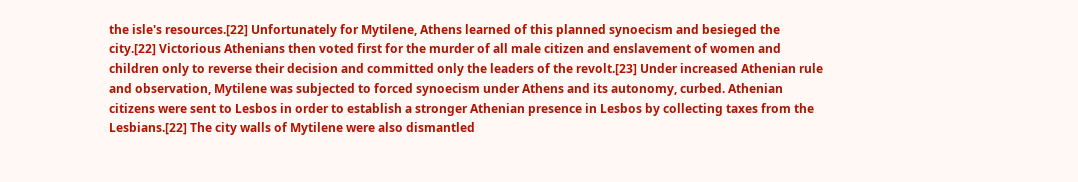the isle's resources.[22] Unfortunately for Mytilene, Athens learned of this planned synoecism and besieged the city.[22] Victorious Athenians then voted first for the murder of all male citizen and enslavement of women and children only to reverse their decision and committed only the leaders of the revolt.[23] Under increased Athenian rule and observation, Mytilene was subjected to forced synoecism under Athens and its autonomy, curbed. Athenian citizens were sent to Lesbos in order to establish a stronger Athenian presence in Lesbos by collecting taxes from the Lesbians.[22] The city walls of Mytilene were also dismantled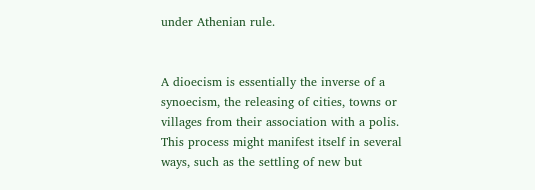under Athenian rule.


A dioecism is essentially the inverse of a synoecism, the releasing of cities, towns or villages from their association with a polis. This process might manifest itself in several ways, such as the settling of new but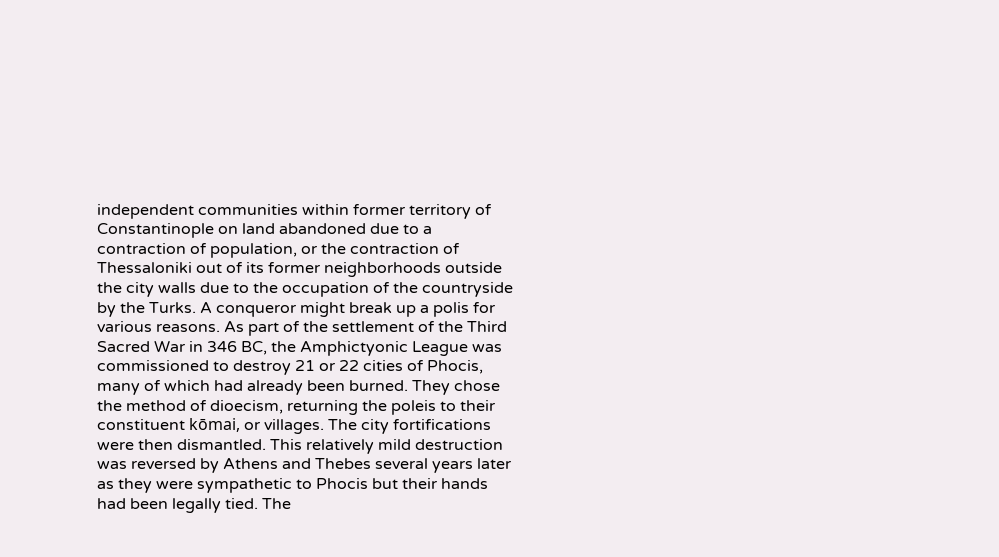independent communities within former territory of Constantinople on land abandoned due to a contraction of population, or the contraction of Thessaloniki out of its former neighborhoods outside the city walls due to the occupation of the countryside by the Turks. A conqueror might break up a polis for various reasons. As part of the settlement of the Third Sacred War in 346 BC, the Amphictyonic League was commissioned to destroy 21 or 22 cities of Phocis, many of which had already been burned. They chose the method of dioecism, returning the poleis to their constituent kōmai, or villages. The city fortifications were then dismantled. This relatively mild destruction was reversed by Athens and Thebes several years later as they were sympathetic to Phocis but their hands had been legally tied. The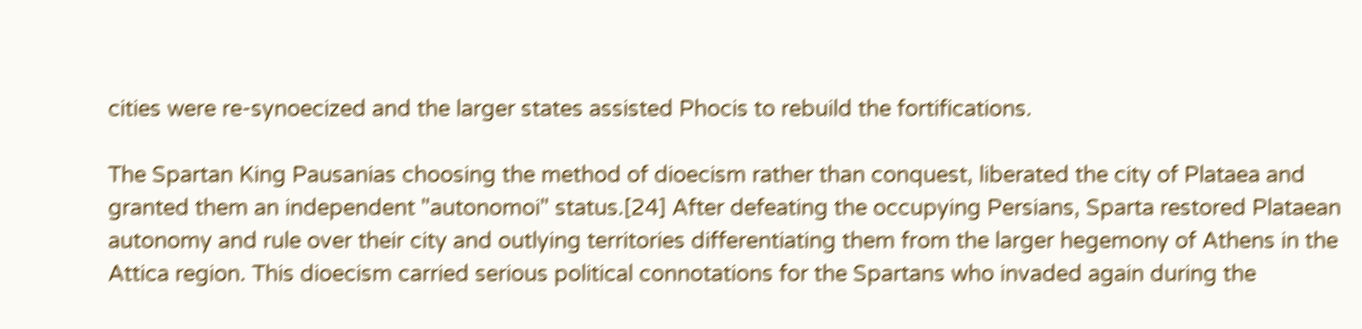cities were re-synoecized and the larger states assisted Phocis to rebuild the fortifications.

The Spartan King Pausanias choosing the method of dioecism rather than conquest, liberated the city of Plataea and granted them an independent "autonomoi" status.[24] After defeating the occupying Persians, Sparta restored Plataean autonomy and rule over their city and outlying territories differentiating them from the larger hegemony of Athens in the Attica region. This dioecism carried serious political connotations for the Spartans who invaded again during the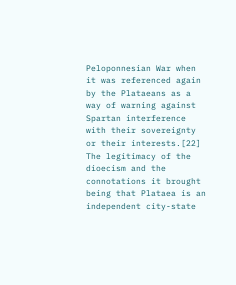Peloponnesian War when it was referenced again by the Plataeans as a way of warning against Spartan interference with their sovereignty or their interests.[22] The legitimacy of the dioecism and the connotations it brought being that Plataea is an independent city-state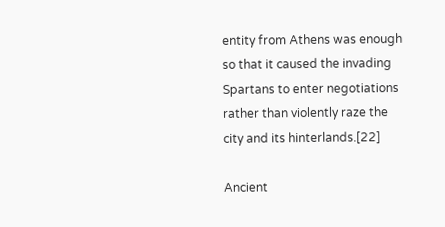entity from Athens was enough so that it caused the invading Spartans to enter negotiations rather than violently raze the city and its hinterlands.[22]

Ancient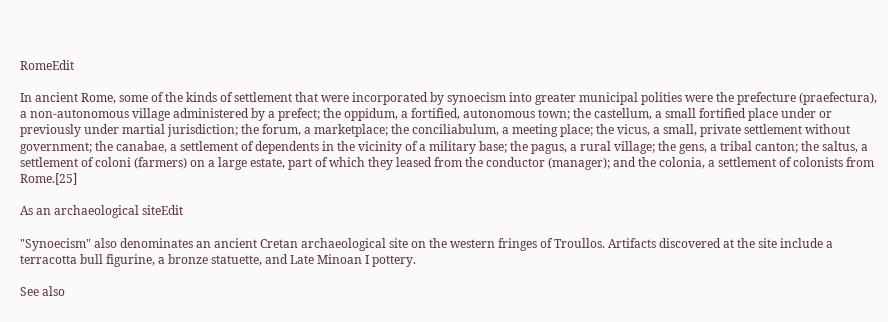RomeEdit

In ancient Rome, some of the kinds of settlement that were incorporated by synoecism into greater municipal polities were the prefecture (praefectura), a non-autonomous village administered by a prefect; the oppidum, a fortified, autonomous town; the castellum, a small fortified place under or previously under martial jurisdiction; the forum, a marketplace; the conciliabulum, a meeting place; the vicus, a small, private settlement without government; the canabae, a settlement of dependents in the vicinity of a military base; the pagus, a rural village; the gens, a tribal canton; the saltus, a settlement of coloni (farmers) on a large estate, part of which they leased from the conductor (manager); and the colonia, a settlement of colonists from Rome.[25]

As an archaeological siteEdit

"Synoecism" also denominates an ancient Cretan archaeological site on the western fringes of Troullos. Artifacts discovered at the site include a terracotta bull figurine, a bronze statuette, and Late Minoan I pottery.

See also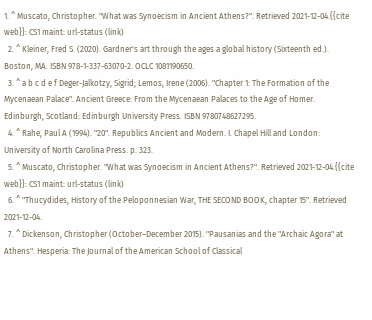1. ^ Muscato, Christopher. "What was Synoecism in Ancient Athens?". Retrieved 2021-12-04.{{cite web}}: CS1 maint: url-status (link)
  2. ^ Kleiner, Fred S. (2020). Gardner's art through the ages a global history (Sixteenth ed.). Boston, MA. ISBN 978-1-337-63070-2. OCLC 1081190650.
  3. ^ a b c d e f Deger-Jalkotzy, Sigrid; Lemos, Irene (2006). "Chapter 1: The Formation of the Mycenaean Palace". Ancient Greece: From the Mycenaean Palaces to the Age of Homer. Edinburgh, Scotland: Edinburgh University Press. ISBN 9780748627295.
  4. ^ Rahe, Paul A (1994). "20". Republics Ancient and Modern. I. Chapel Hill and London: University of North Carolina Press. p. 323.
  5. ^ Muscato, Christopher. "What was Synoecism in Ancient Athens?". Retrieved 2021-12-04.{{cite web}}: CS1 maint: url-status (link)
  6. ^ "Thucydides, History of the Peloponnesian War, THE SECOND BOOK, chapter 15". Retrieved 2021-12-04.
  7. ^ Dickenson, Christopher (October–December 2015). "Pausanias and the "Archaic Agora" at Athens". Hesperia: The Journal of the American School of Classical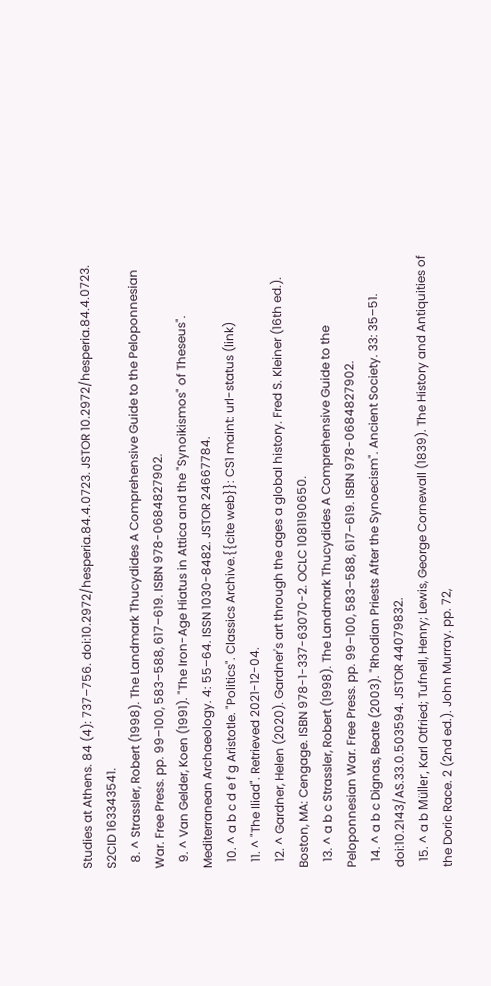Studies at Athens. 84 (4): 737–756. doi:10.2972/hesperia.84.4.0723. JSTOR 10.2972/hesperia.84.4.0723. S2CID 163343541.
  8. ^ Strassler, Robert (1998). The Landmark Thucydides A Comprehensive Guide to the Peloponnesian War. Free Press. pp. 99–100, 583–588, 617–619. ISBN 978-0684827902.
  9. ^ Van Gelder, Koen (1991). "The Iron-Age Hiatus in Attica and the "Synoikismos" of Theseus". Mediterranean Archaeology. 4: 55–64. ISSN 1030-8482. JSTOR 24667784.
  10. ^ a b c d e f g Aristotle. "Politics". Classics Archive.{{cite web}}: CS1 maint: url-status (link)
  11. ^ "The Iliad". Retrieved 2021-12-04.
  12. ^ Gardner, Helen (2020). Gardner's art through the ages a global history. Fred S. Kleiner (16th ed.). Boston, MA: Cengage. ISBN 978-1-337-63070-2. OCLC 1081190650.
  13. ^ a b c Strassler, Robert (1998). The Landmark Thucydides A Comprehensive Guide to the Peloponnesian War. Free Press. pp. 99–100, 583–588, 617–619. ISBN 978-0684827902.
  14. ^ a b c Dignas, Beate (2003). "Rhodian Priests After the Synoecism". Ancient Society. 33: 35–51. doi:10.2143/AS.33.0.503594. JSTOR 44079832.
  15. ^ a b Müller, Karl Otfried; Tufnell, Henry; Lewis, George Cornewall (1839). The History and Antiquities of the Doric Race. 2 (2nd ed.). John Murray. pp. 72,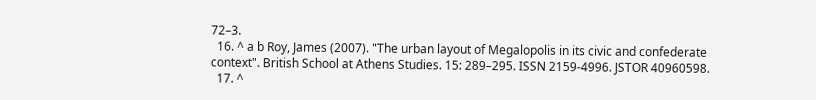72–3.
  16. ^ a b Roy, James (2007). "The urban layout of Megalopolis in its civic and confederate context". British School at Athens Studies. 15: 289–295. ISSN 2159-4996. JSTOR 40960598.
  17. ^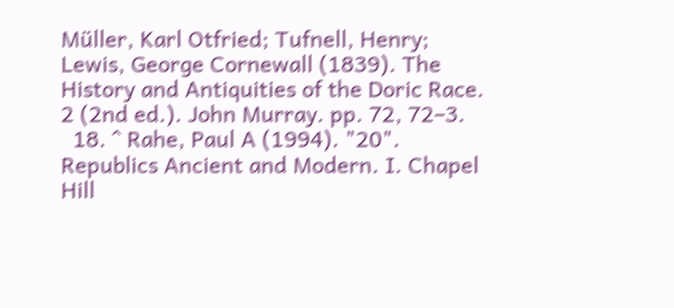Müller, Karl Otfried; Tufnell, Henry; Lewis, George Cornewall (1839). The History and Antiquities of the Doric Race. 2 (2nd ed.). John Murray. pp. 72, 72–3.
  18. ^ Rahe, Paul A (1994). "20". Republics Ancient and Modern. I. Chapel Hill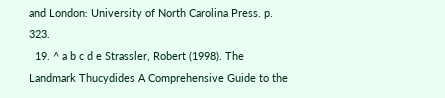and London: University of North Carolina Press. p. 323.
  19. ^ a b c d e Strassler, Robert (1998). The Landmark Thucydides A Comprehensive Guide to the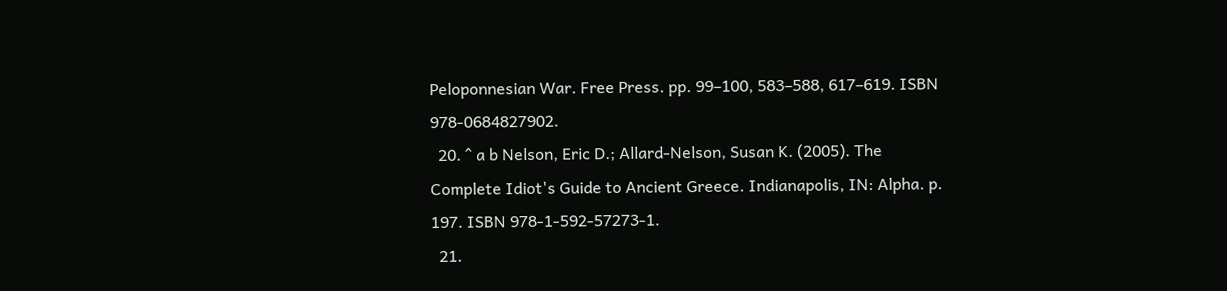Peloponnesian War. Free Press. pp. 99–100, 583–588, 617–619. ISBN 978-0684827902.
  20. ^ a b Nelson, Eric D.; Allard-Nelson, Susan K. (2005). The Complete Idiot's Guide to Ancient Greece. Indianapolis, IN: Alpha. p. 197. ISBN 978-1-592-57273-1.
  21.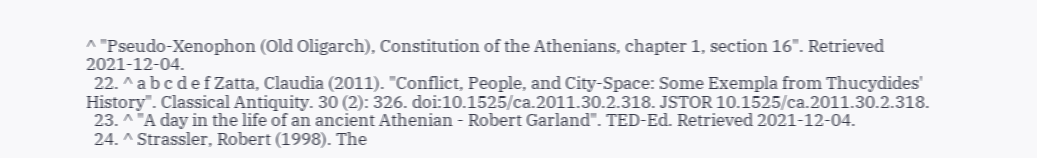^ "Pseudo-Xenophon (Old Oligarch), Constitution of the Athenians, chapter 1, section 16". Retrieved 2021-12-04.
  22. ^ a b c d e f Zatta, Claudia (2011). "Conflict, People, and City-Space: Some Exempla from Thucydides' History". Classical Antiquity. 30 (2): 326. doi:10.1525/ca.2011.30.2.318. JSTOR 10.1525/ca.2011.30.2.318.
  23. ^ "A day in the life of an ancient Athenian - Robert Garland". TED-Ed. Retrieved 2021-12-04.
  24. ^ Strassler, Robert (1998). The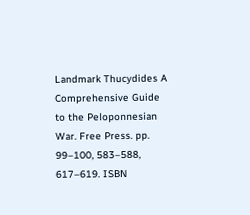Landmark Thucydides A Comprehensive Guide to the Peloponnesian War. Free Press. pp. 99–100, 583–588, 617–619. ISBN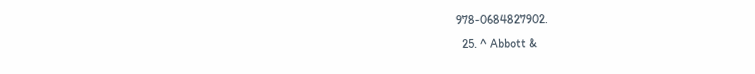978-0684827902.
  25. ^ Abbott &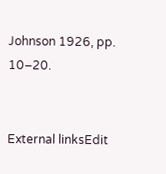Johnson 1926, pp. 10–20.


External linksEdit